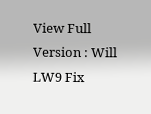View Full Version : Will LW9 Fix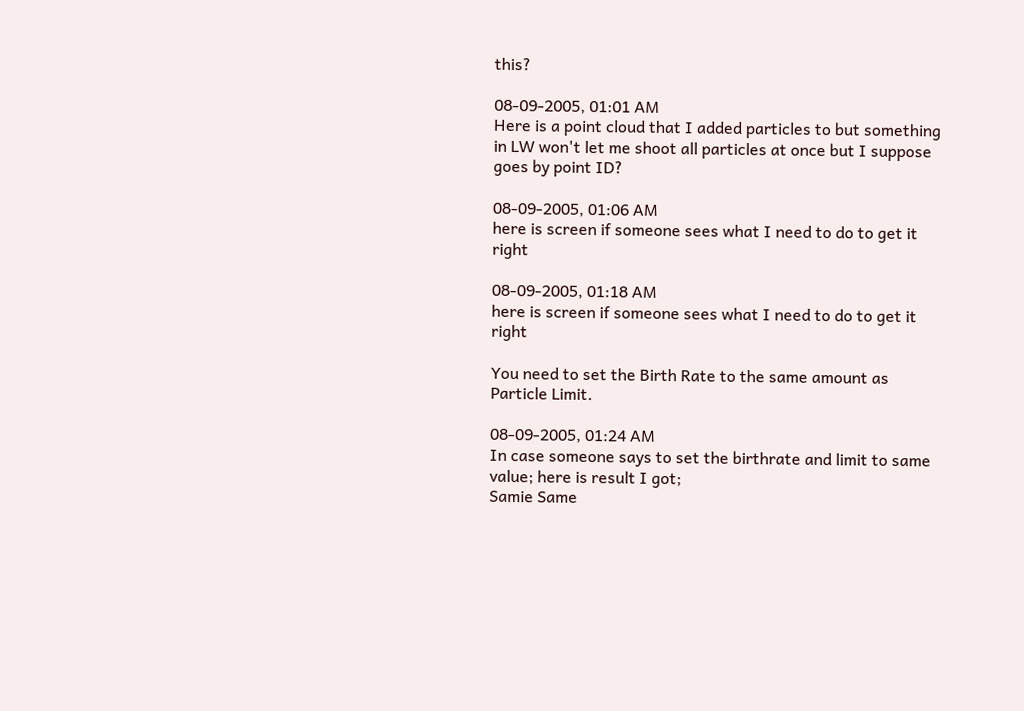this?

08-09-2005, 01:01 AM
Here is a point cloud that I added particles to but something in LW won't let me shoot all particles at once but I suppose goes by point ID?

08-09-2005, 01:06 AM
here is screen if someone sees what I need to do to get it right

08-09-2005, 01:18 AM
here is screen if someone sees what I need to do to get it right

You need to set the Birth Rate to the same amount as Particle Limit.

08-09-2005, 01:24 AM
In case someone says to set the birthrate and limit to same value; here is result I got;
Samie Same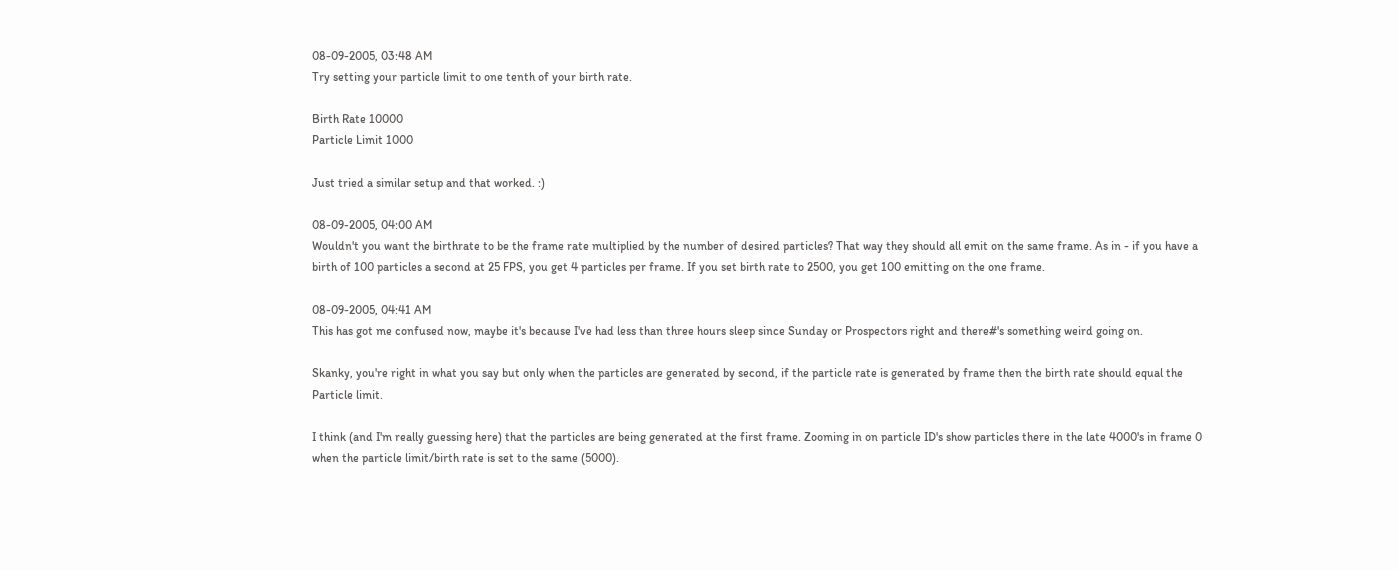08-09-2005, 03:48 AM
Try setting your particle limit to one tenth of your birth rate.

Birth Rate 10000
Particle Limit 1000

Just tried a similar setup and that worked. :)

08-09-2005, 04:00 AM
Wouldn't you want the birthrate to be the frame rate multiplied by the number of desired particles? That way they should all emit on the same frame. As in - if you have a birth of 100 particles a second at 25 FPS, you get 4 particles per frame. If you set birth rate to 2500, you get 100 emitting on the one frame.

08-09-2005, 04:41 AM
This has got me confused now, maybe it's because I've had less than three hours sleep since Sunday or Prospectors right and there#'s something weird going on.

Skanky, you're right in what you say but only when the particles are generated by second, if the particle rate is generated by frame then the birth rate should equal the Particle limit.

I think (and I'm really guessing here) that the particles are being generated at the first frame. Zooming in on particle ID's show particles there in the late 4000's in frame 0 when the particle limit/birth rate is set to the same (5000).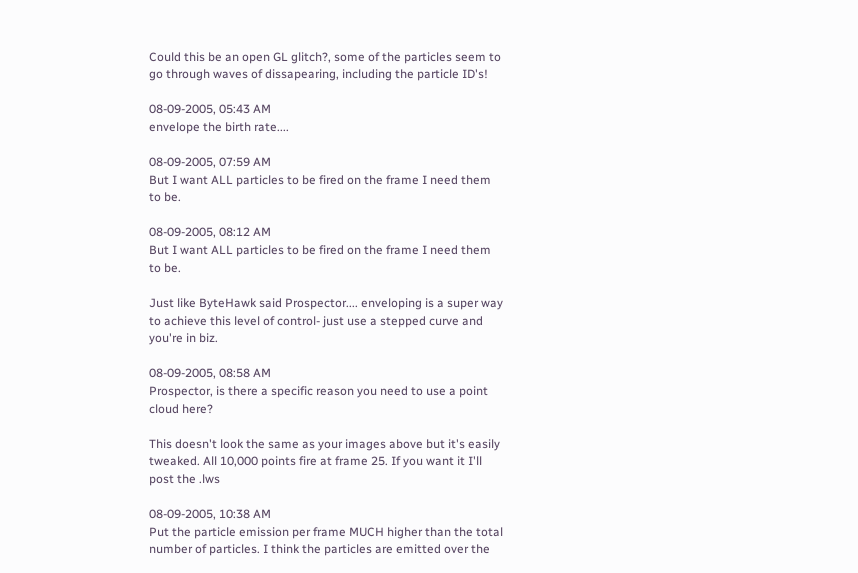Could this be an open GL glitch?, some of the particles seem to go through waves of dissapearing, including the particle ID's!

08-09-2005, 05:43 AM
envelope the birth rate....

08-09-2005, 07:59 AM
But I want ALL particles to be fired on the frame I need them to be.

08-09-2005, 08:12 AM
But I want ALL particles to be fired on the frame I need them to be.

Just like ByteHawk said Prospector.... enveloping is a super way to achieve this level of control- just use a stepped curve and you're in biz.

08-09-2005, 08:58 AM
Prospector, is there a specific reason you need to use a point cloud here?

This doesn't look the same as your images above but it's easily tweaked. All 10,000 points fire at frame 25. If you want it I'll post the .lws

08-09-2005, 10:38 AM
Put the particle emission per frame MUCH higher than the total number of particles. I think the particles are emitted over the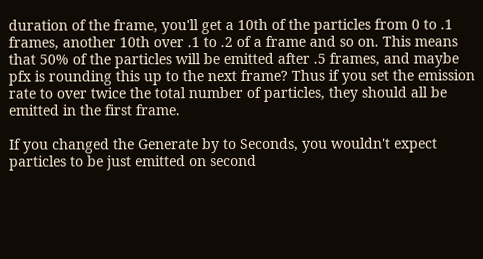duration of the frame, you'll get a 10th of the particles from 0 to .1 frames, another 10th over .1 to .2 of a frame and so on. This means that 50% of the particles will be emitted after .5 frames, and maybe pfx is rounding this up to the next frame? Thus if you set the emission rate to over twice the total number of particles, they should all be emitted in the first frame.

If you changed the Generate by to Seconds, you wouldn't expect particles to be just emitted on second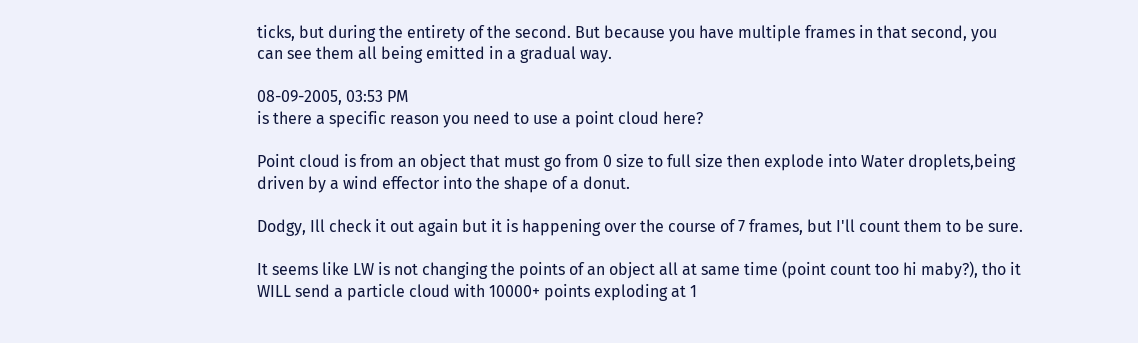ticks, but during the entirety of the second. But because you have multiple frames in that second, you can see them all being emitted in a gradual way.

08-09-2005, 03:53 PM
is there a specific reason you need to use a point cloud here?

Point cloud is from an object that must go from 0 size to full size then explode into Water droplets,being driven by a wind effector into the shape of a donut.

Dodgy, Ill check it out again but it is happening over the course of 7 frames, but I'll count them to be sure.

It seems like LW is not changing the points of an object all at same time (point count too hi maby?), tho it WILL send a particle cloud with 10000+ points exploding at 1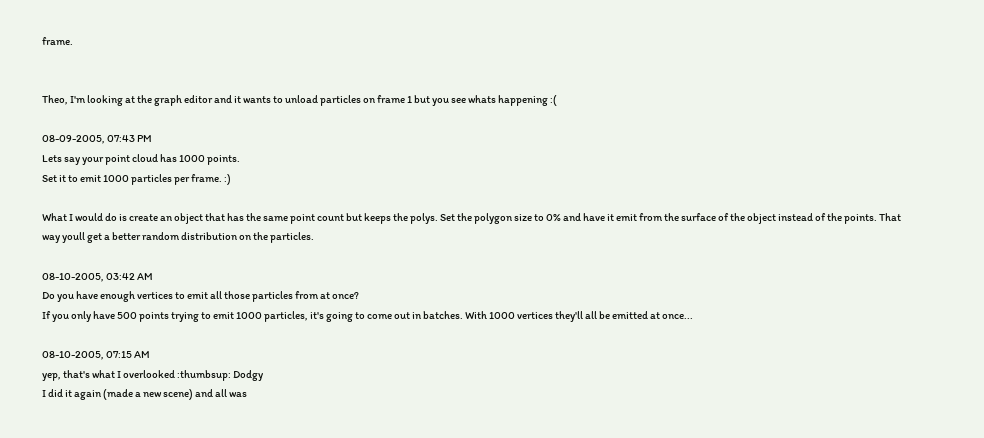frame.


Theo, I'm looking at the graph editor and it wants to unload particles on frame 1 but you see whats happening :(

08-09-2005, 07:43 PM
Lets say your point cloud has 1000 points.
Set it to emit 1000 particles per frame. :)

What I would do is create an object that has the same point count but keeps the polys. Set the polygon size to 0% and have it emit from the surface of the object instead of the points. That way youll get a better random distribution on the particles.

08-10-2005, 03:42 AM
Do you have enough vertices to emit all those particles from at once?
If you only have 500 points trying to emit 1000 particles, it's going to come out in batches. With 1000 vertices they'll all be emitted at once...

08-10-2005, 07:15 AM
yep, that's what I overlooked :thumbsup: Dodgy
I did it again (made a new scene) and all was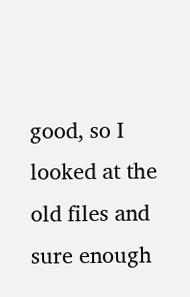good, so I looked at the old files and sure enough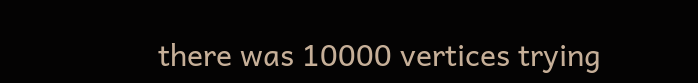there was 10000 vertices trying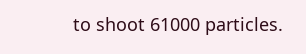to shoot 61000 particles.